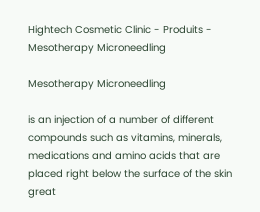Hightech Cosmetic Clinic - Produits - Mesotherapy Microneedling

Mesotherapy Microneedling

is an injection of a number of different compounds such as vitamins, minerals, medications and amino acids that are placed right below the surface of the skin great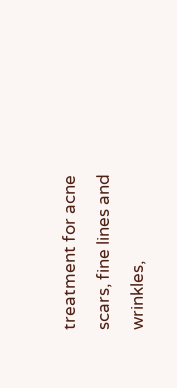treatment for acne scars, fine lines and wrinkles,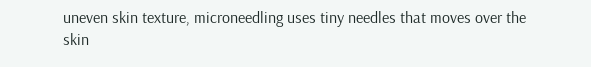uneven skin texture, microneedling uses tiny needles that moves over the skin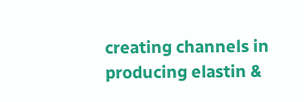creating channels in producing elastin &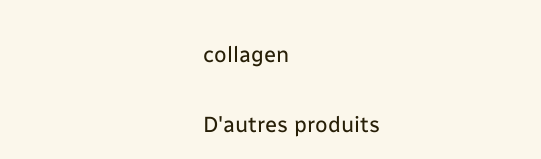collagen

D'autres produits